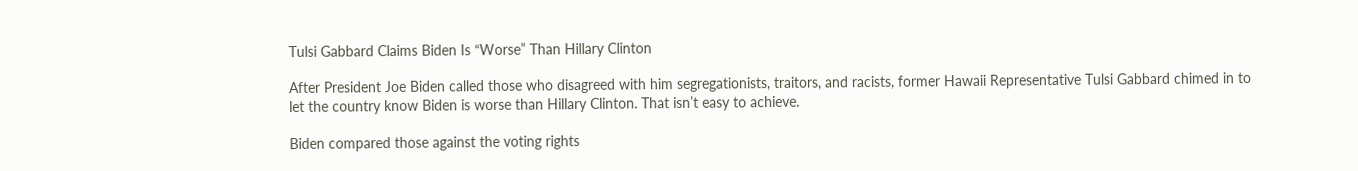Tulsi Gabbard Claims Biden Is “Worse” Than Hillary Clinton

After President Joe Biden called those who disagreed with him segregationists, traitors, and racists, former Hawaii Representative Tulsi Gabbard chimed in to let the country know Biden is worse than Hillary Clinton. That isn’t easy to achieve.

Biden compared those against the voting rights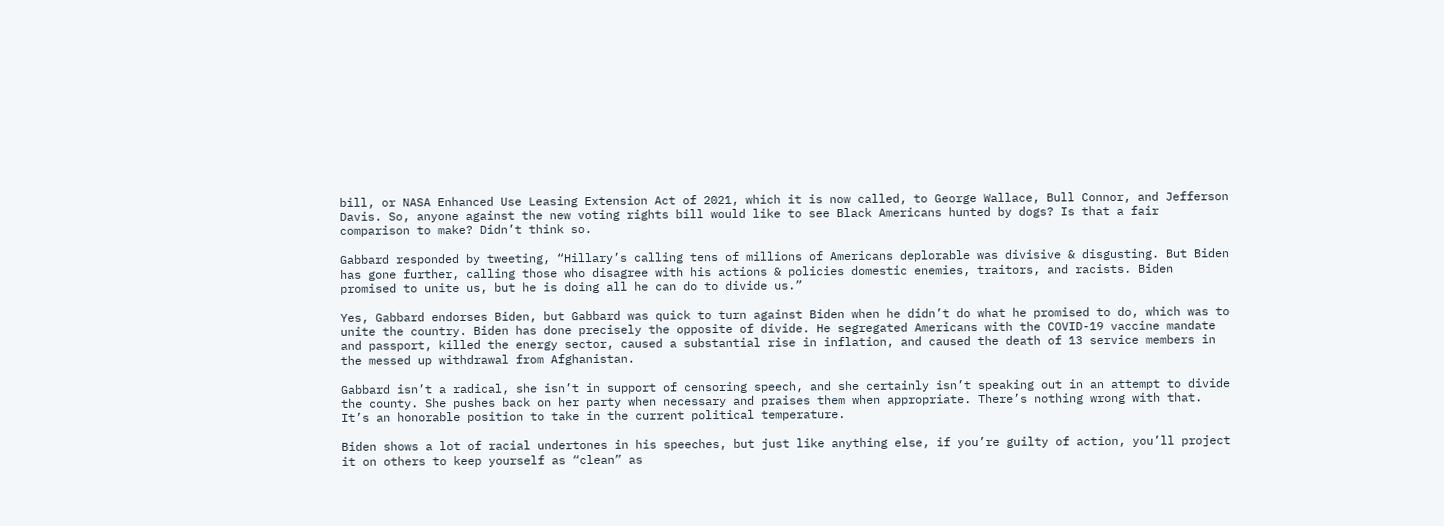bill, or NASA Enhanced Use Leasing Extension Act of 2021, which it is now called, to George Wallace, Bull Connor, and Jefferson Davis. So, anyone against the new voting rights bill would like to see Black Americans hunted by dogs? Is that a fair comparison to make? Didn’t think so.

Gabbard responded by tweeting, “Hillary’s calling tens of millions of Americans deplorable was divisive & disgusting. But Biden has gone further, calling those who disagree with his actions & policies domestic enemies, traitors, and racists. Biden promised to unite us, but he is doing all he can do to divide us.”

Yes, Gabbard endorses Biden, but Gabbard was quick to turn against Biden when he didn’t do what he promised to do, which was to unite the country. Biden has done precisely the opposite of divide. He segregated Americans with the COVID-19 vaccine mandate and passport, killed the energy sector, caused a substantial rise in inflation, and caused the death of 13 service members in the messed up withdrawal from Afghanistan.

Gabbard isn’t a radical, she isn’t in support of censoring speech, and she certainly isn’t speaking out in an attempt to divide the county. She pushes back on her party when necessary and praises them when appropriate. There’s nothing wrong with that. It’s an honorable position to take in the current political temperature.

Biden shows a lot of racial undertones in his speeches, but just like anything else, if you’re guilty of action, you’ll project it on others to keep yourself as “clean” as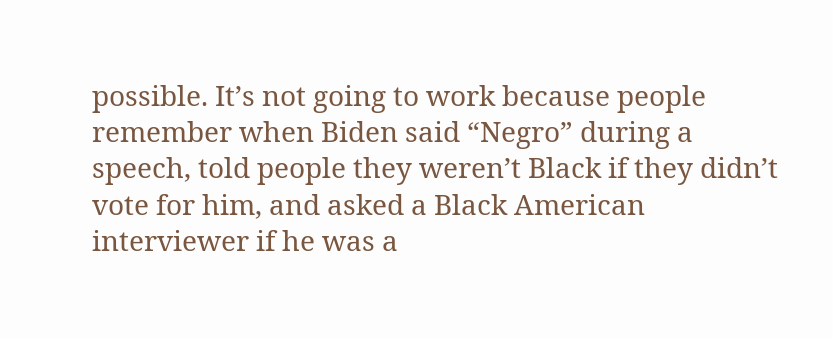possible. It’s not going to work because people remember when Biden said “Negro” during a speech, told people they weren’t Black if they didn’t vote for him, and asked a Black American interviewer if he was a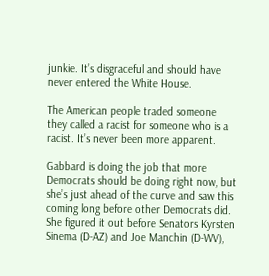junkie. It’s disgraceful and should have never entered the White House.

The American people traded someone they called a racist for someone who is a racist. It’s never been more apparent.

Gabbard is doing the job that more Democrats should be doing right now, but she’s just ahead of the curve and saw this coming long before other Democrats did. She figured it out before Senators Kyrsten Sinema (D-AZ) and Joe Manchin (D-WV),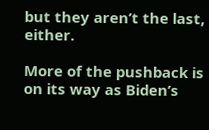but they aren’t the last, either.

More of the pushback is on its way as Biden’s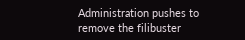Administration pushes to remove the filibuster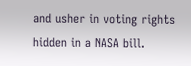and usher in voting rights hidden in a NASA bill.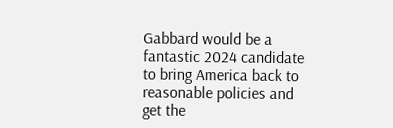Gabbard would be a fantastic 2024 candidate to bring America back to reasonable policies and get the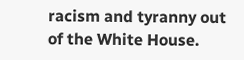racism and tyranny out of the White House.